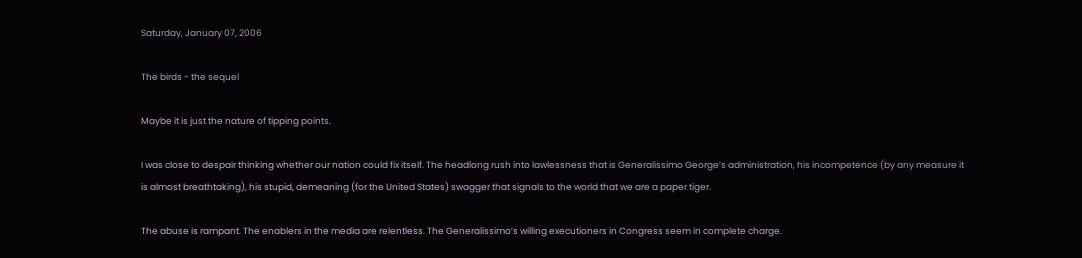Saturday, January 07, 2006

The birds - the sequel

Maybe it is just the nature of tipping points.

I was close to despair thinking whether our nation could fix itself. The headlong rush into lawlessness that is Generalissimo George’s administration, his incompetence (by any measure it is almost breathtaking), his stupid, demeaning (for the United States) swagger that signals to the world that we are a paper tiger.

The abuse is rampant. The enablers in the media are relentless. The Generalissimo’s willing executioners in Congress seem in complete charge.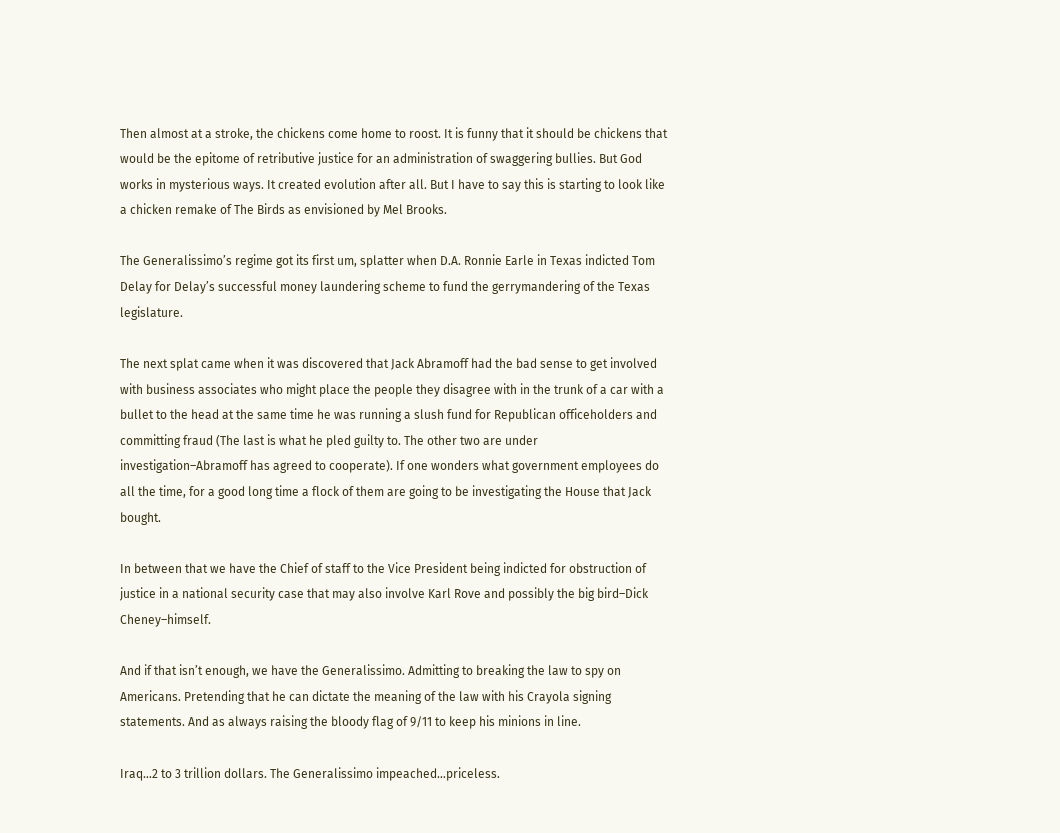Then almost at a stroke, the chickens come home to roost. It is funny that it should be chickens that would be the epitome of retributive justice for an administration of swaggering bullies. But God works in mysterious ways. It created evolution after all. But I have to say this is starting to look like a chicken remake of The Birds as envisioned by Mel Brooks.

The Generalissimo’s regime got its first um, splatter when D.A. Ronnie Earle in Texas indicted Tom Delay for Delay’s successful money laundering scheme to fund the gerrymandering of the Texas legislature.

The next splat came when it was discovered that Jack Abramoff had the bad sense to get involved with business associates who might place the people they disagree with in the trunk of a car with a bullet to the head at the same time he was running a slush fund for Republican officeholders and committing fraud (The last is what he pled guilty to. The other two are under investigation–Abramoff has agreed to cooperate). If one wonders what government employees do all the time, for a good long time a flock of them are going to be investigating the House that Jack bought.

In between that we have the Chief of staff to the Vice President being indicted for obstruction of justice in a national security case that may also involve Karl Rove and possibly the big bird–Dick Cheney–himself.

And if that isn’t enough, we have the Generalissimo. Admitting to breaking the law to spy on Americans. Pretending that he can dictate the meaning of the law with his Crayola signing statements. And as always raising the bloody flag of 9/11 to keep his minions in line.

Iraq…2 to 3 trillion dollars. The Generalissimo impeached…priceless.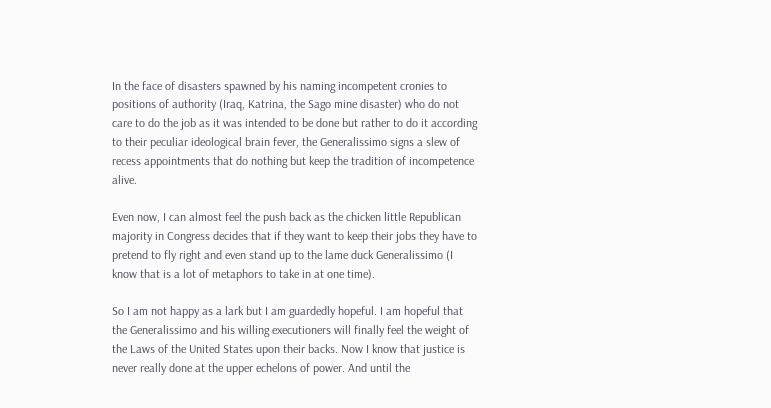In the face of disasters spawned by his naming incompetent cronies to positions of authority (Iraq, Katrina, the Sago mine disaster) who do not care to do the job as it was intended to be done but rather to do it according to their peculiar ideological brain fever, the Generalissimo signs a slew of recess appointments that do nothing but keep the tradition of incompetence alive.

Even now, I can almost feel the push back as the chicken little Republican majority in Congress decides that if they want to keep their jobs they have to pretend to fly right and even stand up to the lame duck Generalissimo (I know that is a lot of metaphors to take in at one time).

So I am not happy as a lark but I am guardedly hopeful. I am hopeful that the Generalissimo and his willing executioners will finally feel the weight of the Laws of the United States upon their backs. Now I know that justice is never really done at the upper echelons of power. And until the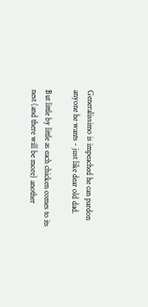Generalissimo is impeached he can pardon anyone he wants - just like dear old dad.

But little by little as each chicken comes to its nest (and there will be more) another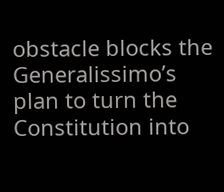obstacle blocks the Generalissimo’s plan to turn the Constitution into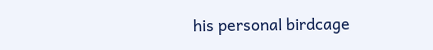his personal birdcage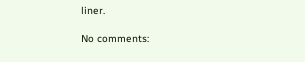liner.

No comments: